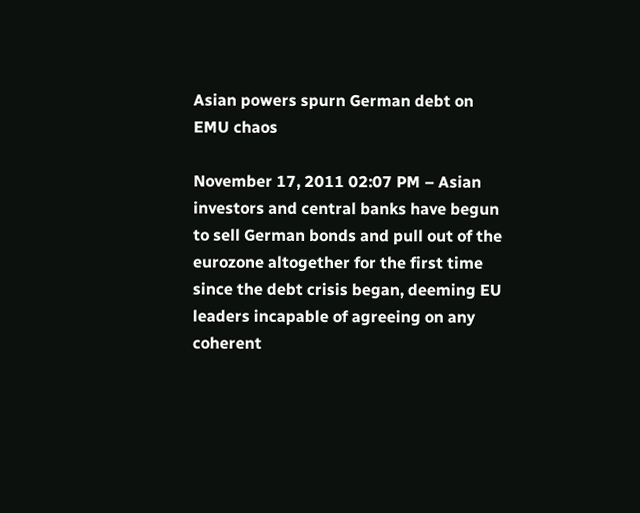Asian powers spurn German debt on EMU chaos

November 17, 2011 02:07 PM – Asian investors and central banks have begun to sell German bonds and pull out of the eurozone altogether for the first time since the debt crisis began, deeming EU leaders incapable of agreeing on any coherent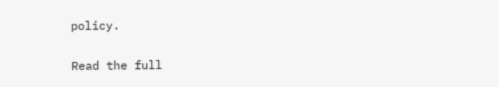policy.

Read the full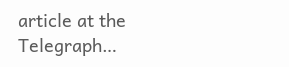article at the Telegraph…